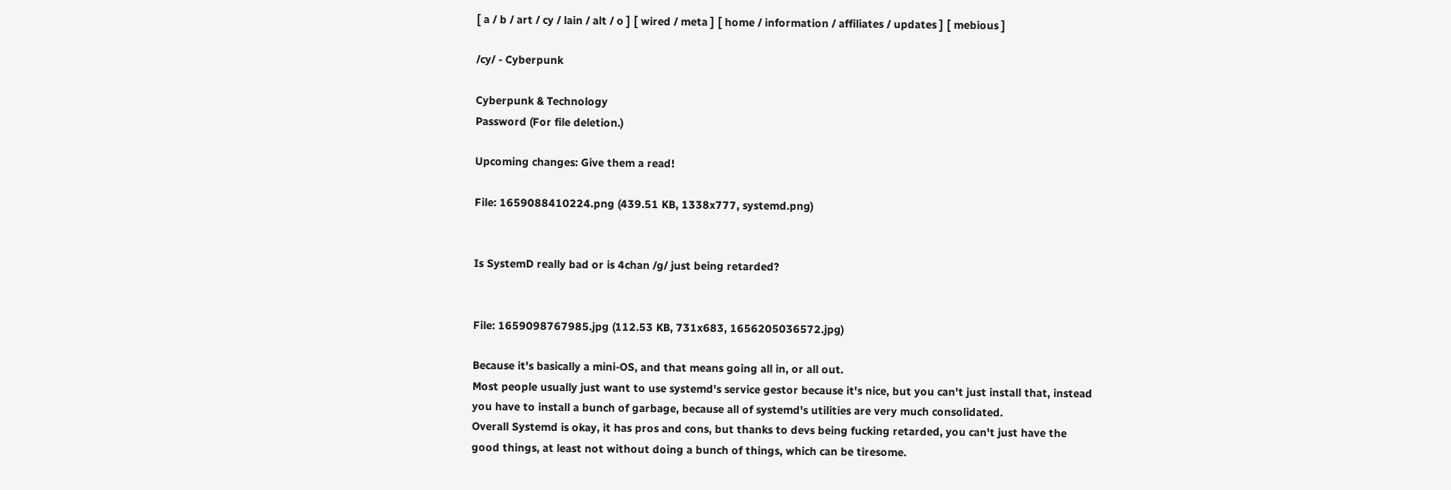[ a / b / art / cy / lain / alt / o ] [ wired / meta ] [ home / information / affiliates / updates ] [ mebious ]

/cy/ - Cyberpunk

Cyberpunk & Technology
Password (For file deletion.)

Upcoming changes: Give them a read!

File: 1659088410224.png (439.51 KB, 1338x777, systemd.png)


Is SystemD really bad or is 4chan /g/ just being retarded?


File: 1659098767985.jpg (112.53 KB, 731x683, 1656205036572.jpg)

Because it's basically a mini-OS, and that means going all in, or all out.
Most people usually just want to use systemd's service gestor because it's nice, but you can't just install that, instead you have to install a bunch of garbage, because all of systemd's utilities are very much consolidated.
Overall Systemd is okay, it has pros and cons, but thanks to devs being fucking retarded, you can't just have the good things, at least not without doing a bunch of things, which can be tiresome.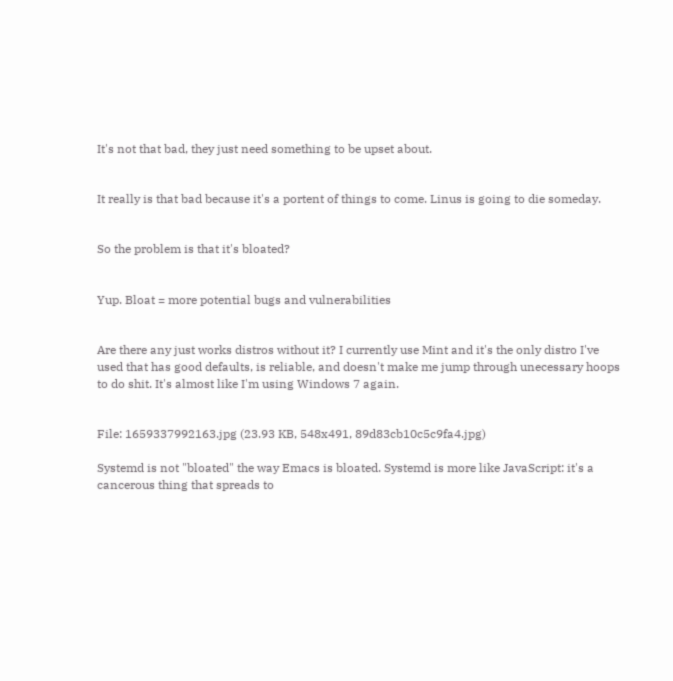It's not that bad, they just need something to be upset about.


It really is that bad because it's a portent of things to come. Linus is going to die someday.


So the problem is that it's bloated?


Yup. Bloat = more potential bugs and vulnerabilities


Are there any just works distros without it? I currently use Mint and it's the only distro I've used that has good defaults, is reliable, and doesn't make me jump through unecessary hoops to do shit. It's almost like I'm using Windows 7 again.


File: 1659337992163.jpg (23.93 KB, 548x491, 89d83cb10c5c9fa4.jpg)

Systemd is not "bloated" the way Emacs is bloated. Systemd is more like JavaScript: it's a cancerous thing that spreads to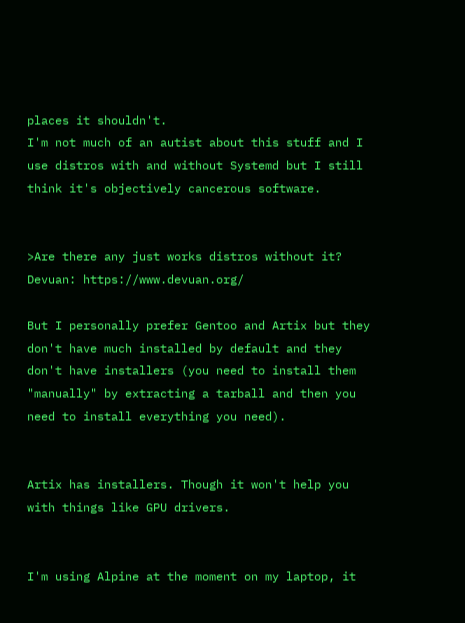places it shouldn't.
I'm not much of an autist about this stuff and I use distros with and without Systemd but I still think it's objectively cancerous software.


>Are there any just works distros without it?
Devuan: https://www.devuan.org/

But I personally prefer Gentoo and Artix but they don't have much installed by default and they don't have installers (you need to install them "manually" by extracting a tarball and then you need to install everything you need).


Artix has installers. Though it won't help you with things like GPU drivers.


I'm using Alpine at the moment on my laptop, it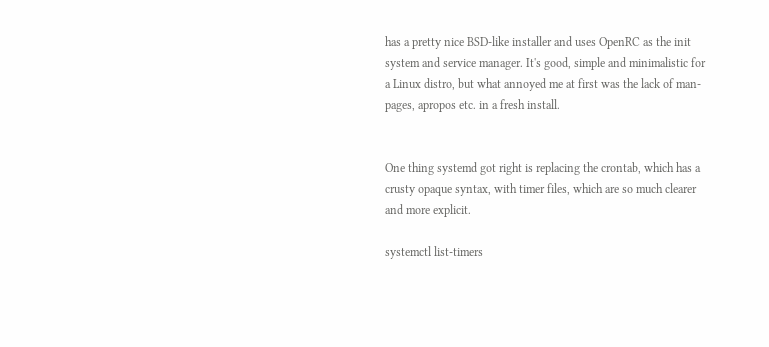has a pretty nice BSD-like installer and uses OpenRC as the init system and service manager. It's good, simple and minimalistic for a Linux distro, but what annoyed me at first was the lack of man-pages, apropos etc. in a fresh install.


One thing systemd got right is replacing the crontab, which has a crusty opaque syntax, with timer files, which are so much clearer and more explicit.

systemctl list-timers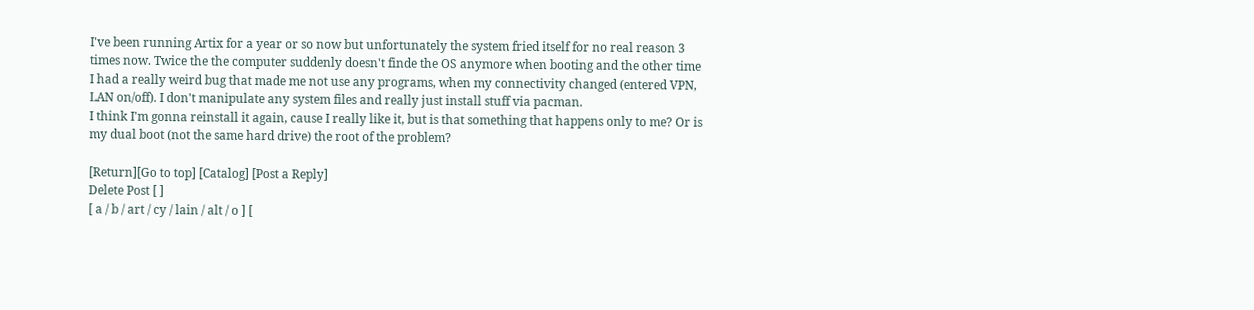I've been running Artix for a year or so now but unfortunately the system fried itself for no real reason 3 times now. Twice the the computer suddenly doesn't finde the OS anymore when booting and the other time I had a really weird bug that made me not use any programs, when my connectivity changed (entered VPN, LAN on/off). I don't manipulate any system files and really just install stuff via pacman.
I think I'm gonna reinstall it again, cause I really like it, but is that something that happens only to me? Or is my dual boot (not the same hard drive) the root of the problem?

[Return][Go to top] [Catalog] [Post a Reply]
Delete Post [ ]
[ a / b / art / cy / lain / alt / o ] [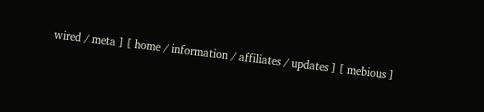wired / meta ] [ home / information / affiliates / updates ] [ mebious ]